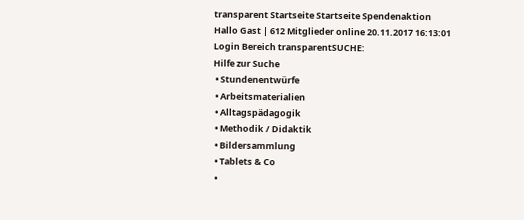transparent Startseite Startseite Spendenaktion
Hallo Gast | 612 Mitglieder online 20.11.2017 16:13:01
Login Bereich transparentSUCHE:
Hilfe zur Suche
 • Stundenentwürfe
 • Arbeitsmaterialien
 • Alltagspädagogik
 • Methodik / Didaktik
 • Bildersammlung
 • Tablets & Co
 •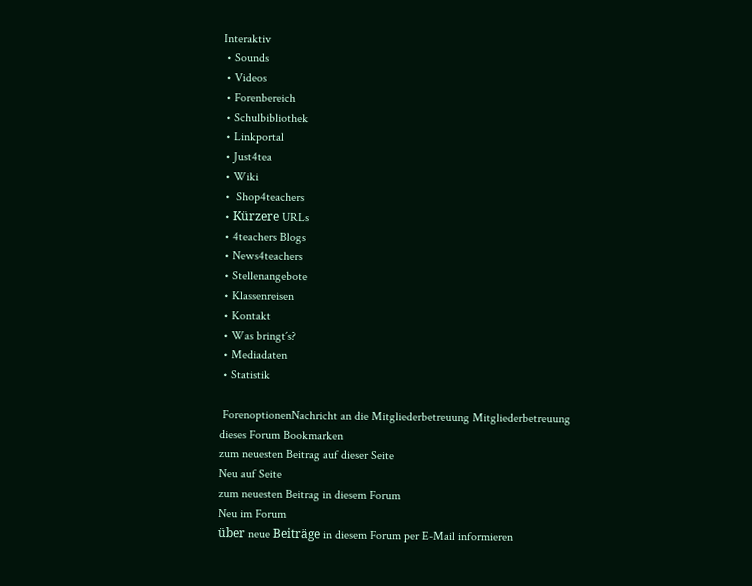Interaktiv
 • Sounds
 • Videos
 • Forenbereich
 • Schulbibliothek
 • Linkportal
 • Just4tea
 • Wiki
 •  Shop4teachers
 • Kürzere URLs
 • 4teachers Blogs
 • News4teachers
 • Stellenangebote
 • Klassenreisen
 • Kontakt
 • Was bringt´s?
 • Mediadaten
 • Statistik

 ForenoptionenNachricht an die Mitgliederbetreuung Mitgliederbetreuung
dieses Forum Bookmarken
zum neuesten Beitrag auf dieser Seite
Neu auf Seite
zum neuesten Beitrag in diesem Forum
Neu im Forum
über neue Beiträge in diesem Forum per E-Mail informieren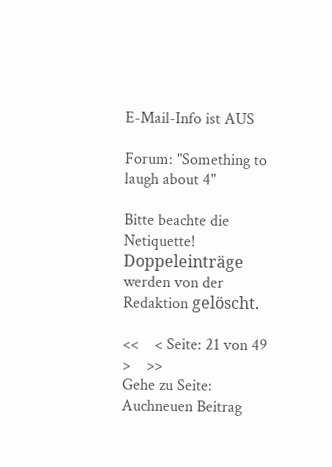E-Mail-Info ist AUS

Forum: "Something to laugh about 4"

Bitte beachte die Netiquette! Doppeleinträge werden von der Redaktion gelöscht.

<<    < Seite: 21 von 49 >    >>
Gehe zu Seite:
Auchneuen Beitrag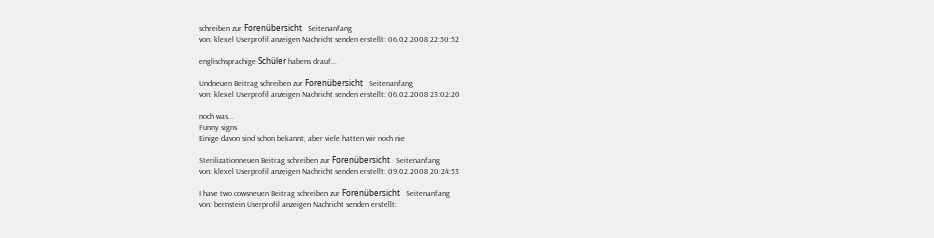schreiben zur Forenübersicht   Seitenanfang
von: klexel Userprofil anzeigen Nachricht senden erstellt: 06.02.2008 22:50:52

englischsprachige Schüler habens drauf...

Undneuen Beitrag schreiben zur Forenübersicht   Seitenanfang
von: klexel Userprofil anzeigen Nachricht senden erstellt: 06.02.2008 23:02:20

noch was...
Funny signs
Einige davon sind schon bekannt, aber viele hatten wir noch nie

Sterilizationneuen Beitrag schreiben zur Forenübersicht   Seitenanfang
von: klexel Userprofil anzeigen Nachricht senden erstellt: 09.02.2008 20:24:53

I have two cowsneuen Beitrag schreiben zur Forenübersicht   Seitenanfang
von: bernstein Userprofil anzeigen Nachricht senden erstellt: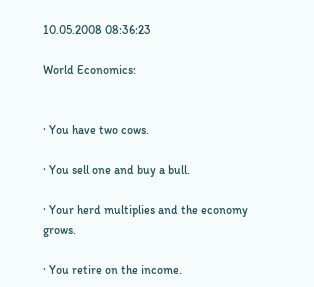10.05.2008 08:36:23

World Economics:


· You have two cows.

· You sell one and buy a bull.

· Your herd multiplies and the economy grows.

· You retire on the income.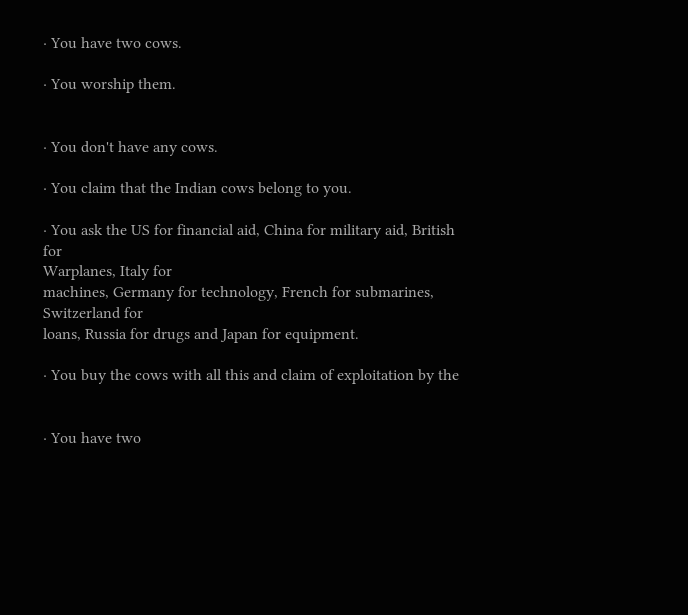· You have two cows.

· You worship them.


· You don't have any cows.

· You claim that the Indian cows belong to you.

· You ask the US for financial aid, China for military aid, British for
Warplanes, Italy for
machines, Germany for technology, French for submarines, Switzerland for
loans, Russia for drugs and Japan for equipment.

· You buy the cows with all this and claim of exploitation by the


· You have two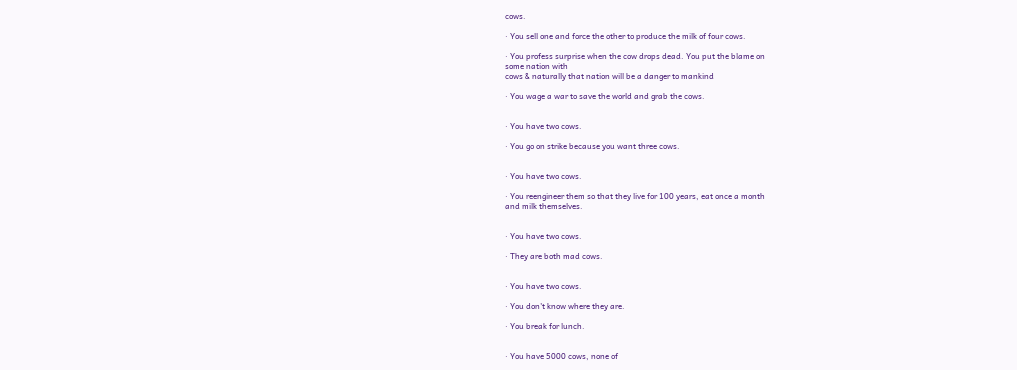cows.

· You sell one and force the other to produce the milk of four cows.

· You profess surprise when the cow drops dead. You put the blame on
some nation with
cows & naturally that nation will be a danger to mankind

· You wage a war to save the world and grab the cows.


· You have two cows.

· You go on strike because you want three cows.


· You have two cows.

· You reengineer them so that they live for 100 years, eat once a month
and milk themselves.


· You have two cows.

· They are both mad cows.


· You have two cows.

· You don't know where they are.

· You break for lunch.


· You have 5000 cows, none of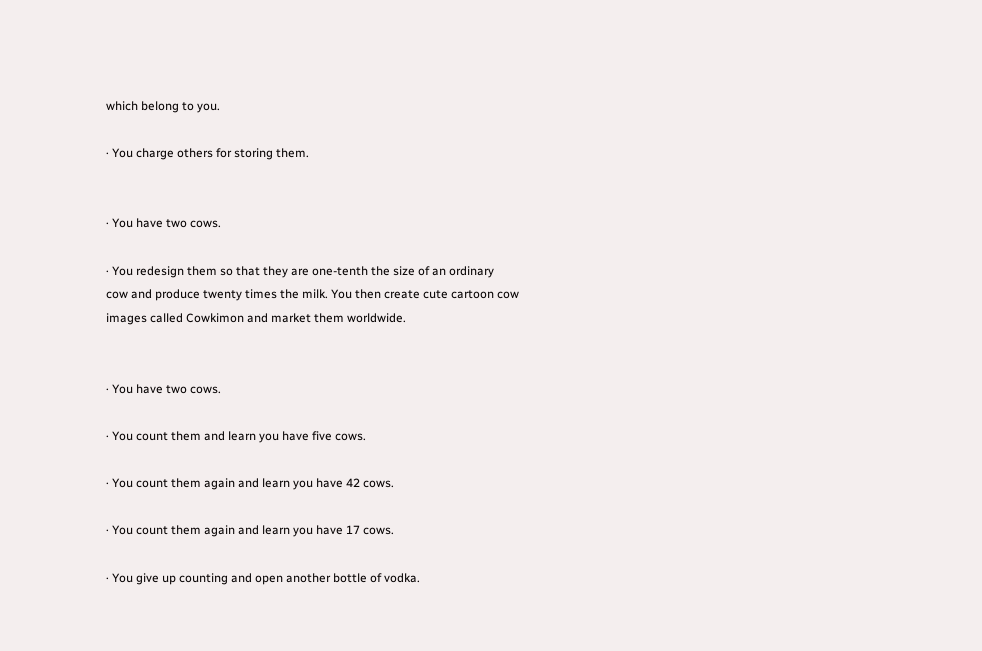which belong to you.

· You charge others for storing them.


· You have two cows.

· You redesign them so that they are one-tenth the size of an ordinary
cow and produce twenty times the milk. You then create cute cartoon cow
images called Cowkimon and market them worldwide.


· You have two cows.

· You count them and learn you have five cows.

· You count them again and learn you have 42 cows.

· You count them again and learn you have 17 cows.

· You give up counting and open another bottle of vodka.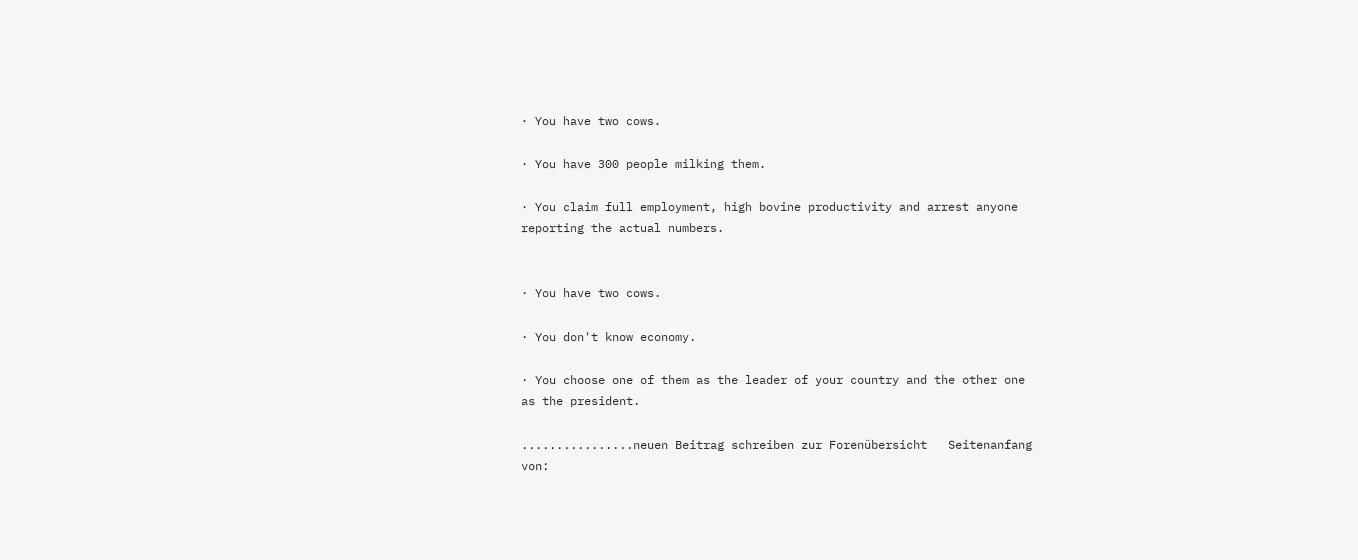· You have two cows.

· You have 300 people milking them.

· You claim full employment, high bovine productivity and arrest anyone
reporting the actual numbers.


· You have two cows.

· You don't know economy.

· You choose one of them as the leader of your country and the other one
as the president.

................neuen Beitrag schreiben zur Forenübersicht   Seitenanfang
von: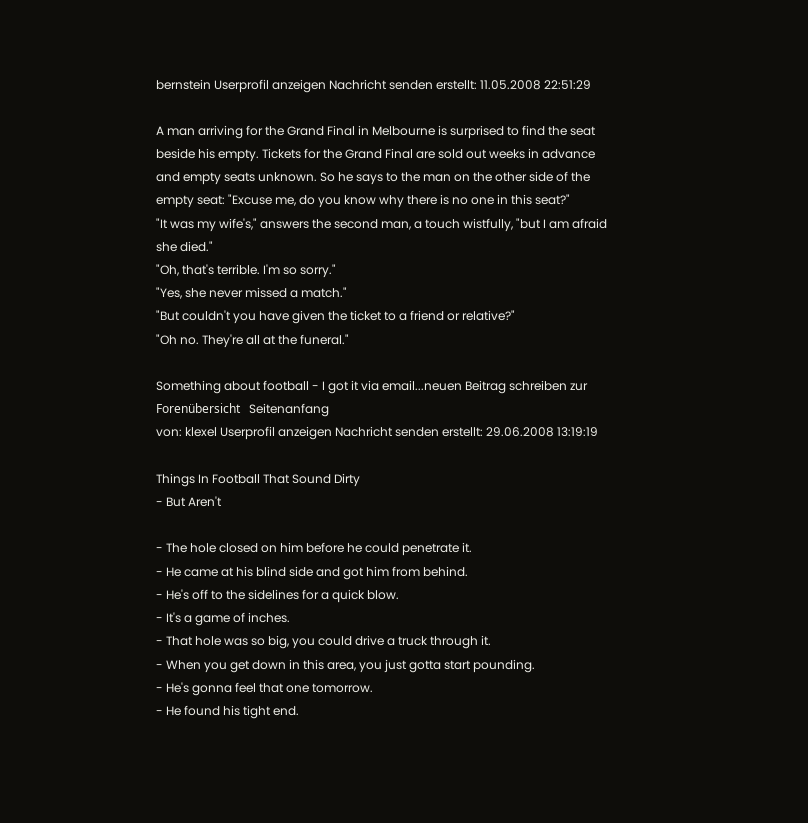bernstein Userprofil anzeigen Nachricht senden erstellt: 11.05.2008 22:51:29

A man arriving for the Grand Final in Melbourne is surprised to find the seat beside his empty. Tickets for the Grand Final are sold out weeks in advance and empty seats unknown. So he says to the man on the other side of the empty seat: "Excuse me, do you know why there is no one in this seat?"
"It was my wife's," answers the second man, a touch wistfully, "but I am afraid she died."
"Oh, that's terrible. I'm so sorry."
"Yes, she never missed a match."
"But couldn't you have given the ticket to a friend or relative?"
"Oh no. They're all at the funeral."

Something about football - I got it via email...neuen Beitrag schreiben zur Forenübersicht   Seitenanfang
von: klexel Userprofil anzeigen Nachricht senden erstellt: 29.06.2008 13:19:19

Things In Football That Sound Dirty
- But Aren't

- The hole closed on him before he could penetrate it.
- He came at his blind side and got him from behind.
- He's off to the sidelines for a quick blow.
- It's a game of inches.
- That hole was so big, you could drive a truck through it.
- When you get down in this area, you just gotta start pounding.
- He's gonna feel that one tomorrow.
- He found his tight end.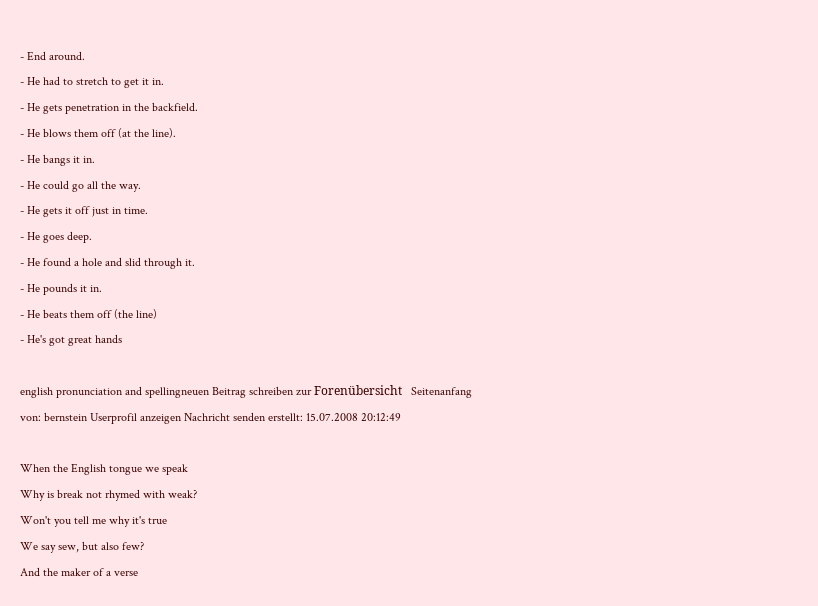- End around.
- He had to stretch to get it in.
- He gets penetration in the backfield.
- He blows them off (at the line).
- He bangs it in.
- He could go all the way.
- He gets it off just in time.
- He goes deep.
- He found a hole and slid through it.
- He pounds it in.
- He beats them off (the line)
- He's got great hands

english pronunciation and spellingneuen Beitrag schreiben zur Forenübersicht   Seitenanfang
von: bernstein Userprofil anzeigen Nachricht senden erstellt: 15.07.2008 20:12:49

When the English tongue we speak
Why is break not rhymed with weak?
Won't you tell me why it's true
We say sew, but also few?
And the maker of a verse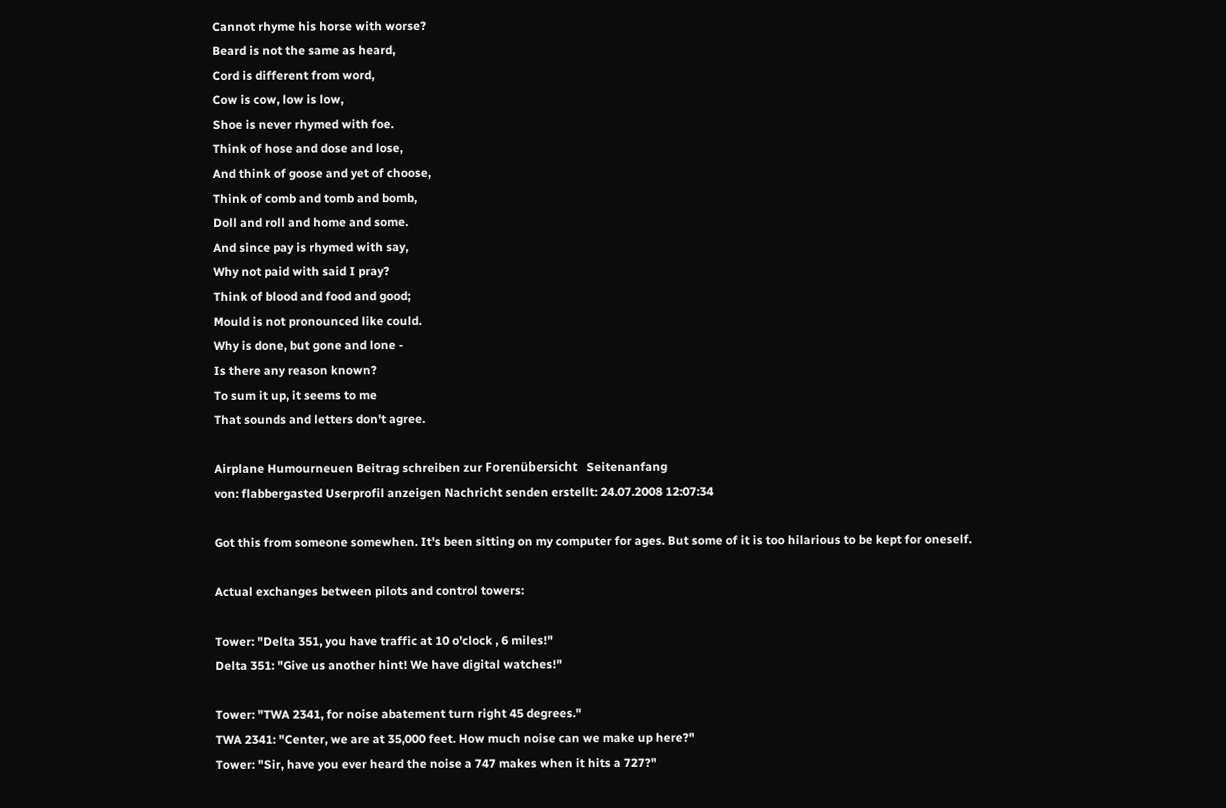Cannot rhyme his horse with worse?
Beard is not the same as heard,
Cord is different from word,
Cow is cow, low is low,
Shoe is never rhymed with foe.
Think of hose and dose and lose,
And think of goose and yet of choose,
Think of comb and tomb and bomb,
Doll and roll and home and some.
And since pay is rhymed with say,
Why not paid with said I pray?
Think of blood and food and good;
Mould is not pronounced like could.
Why is done, but gone and lone -
Is there any reason known?
To sum it up, it seems to me
That sounds and letters don't agree.

Airplane Humourneuen Beitrag schreiben zur Forenübersicht   Seitenanfang
von: flabbergasted Userprofil anzeigen Nachricht senden erstellt: 24.07.2008 12:07:34

Got this from someone somewhen. It's been sitting on my computer for ages. But some of it is too hilarious to be kept for oneself.

Actual exchanges between pilots and control towers:

Tower: "Delta 351, you have traffic at 10 o'clock , 6 miles!"
Delta 351: "Give us another hint! We have digital watches!"

Tower: "TWA 2341, for noise abatement turn right 45 degrees."
TWA 2341: "Center, we are at 35,000 feet. How much noise can we make up here?"
Tower: "Sir, have you ever heard the noise a 747 makes when it hits a 727?"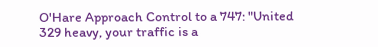O'Hare Approach Control to a 747: "United 329 heavy, your traffic is a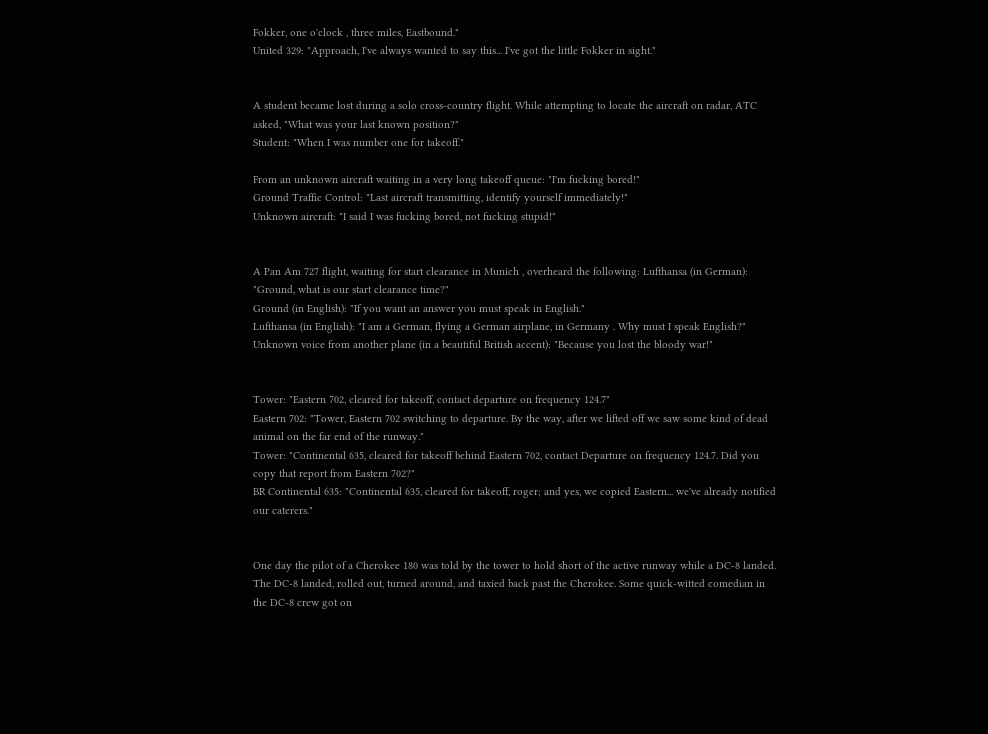Fokker, one o'clock , three miles, Eastbound."
United 329: "Approach, I've always wanted to say this... I've got the little Fokker in sight."


A student became lost during a solo cross-country flight. While attempting to locate the aircraft on radar, ATC asked, "What was your last known position?"
Student: "When I was number one for takeoff."

From an unknown aircraft waiting in a very long takeoff queue: "I'm fucking bored!"
Ground Traffic Control: "Last aircraft transmitting, identify yourself immediately!"
Unknown aircraft: "I said I was fucking bored, not fucking stupid!"


A Pan Am 727 flight, waiting for start clearance in Munich , overheard the following: Lufthansa (in German): "Ground, what is our start clearance time?"
Ground (in English): "If you want an answer you must speak in English."
Lufthansa (in English): "I am a German, flying a German airplane, in Germany . Why must I speak English?"
Unknown voice from another plane (in a beautiful British accent): "Because you lost the bloody war!"


Tower: "Eastern 702, cleared for takeoff, contact departure on frequency 124.7"
Eastern 702: "Tower, Eastern 702 switching to departure. By the way, after we lifted off we saw some kind of dead animal on the far end of the runway."
Tower: "Continental 635, cleared for takeoff behind Eastern 702, contact Departure on frequency 124.7. Did you copy that report from Eastern 702?"
BR Continental 635: "Continental 635, cleared for takeoff, roger; and yes, we copied Eastern... we've already notified our caterers."


One day the pilot of a Cherokee 180 was told by the tower to hold short of the active runway while a DC-8 landed. The DC-8 landed, rolled out, turned around, and taxied back past the Cherokee. Some quick-witted comedian in the DC-8 crew got on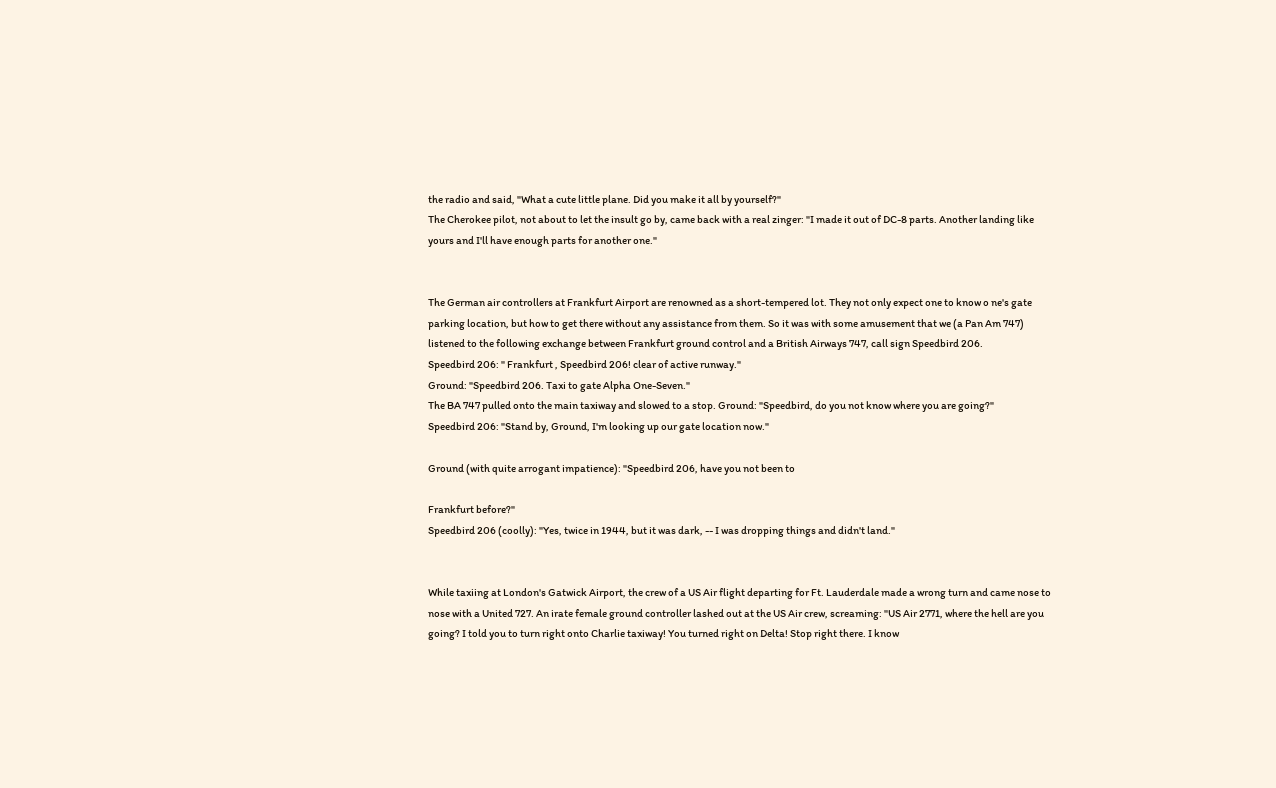the radio and said, "What a cute little plane. Did you make it all by yourself?"
The Cherokee pilot, not about to let the insult go by, came back with a real zinger: "I made it out of DC-8 parts. Another landing like yours and I'll have enough parts for another one."


The German air controllers at Frankfurt Airport are renowned as a short-tempered lot. They not only expect one to know o ne's gate parking location, but how to get there without any assistance from them. So it was with some amusement that we (a Pan Am 747) listened to the following exchange between Frankfurt ground control and a British Airways 747, call sign Speedbird 206.
Speedbird 206: " Frankfurt , Speedbird 206! clear of active runway."
Ground: "Speedbird 206. Taxi to gate Alpha One-Seven."
The BA 747 pulled onto the main taxiway and slowed to a stop. Ground: "Speedbird, do you not know where you are going?"
Speedbird 206: "Stand by, Ground, I'm looking up our gate location now."

Ground (with quite arrogant impatience): "Speedbird 206, have you not been to

Frankfurt before?"
Speedbird 206 (coolly): "Yes, twice in 1944, but it was dark, -- I was dropping things and didn't land."


While taxiing at London's Gatwick Airport, the crew of a US Air flight departing for Ft. Lauderdale made a wrong turn and came nose to nose with a United 727. An irate female ground controller lashed out at the US Air crew, screaming: "US Air 2771, where the hell are you going? I told you to turn right onto Charlie taxiway! You turned right on Delta! Stop right there. I know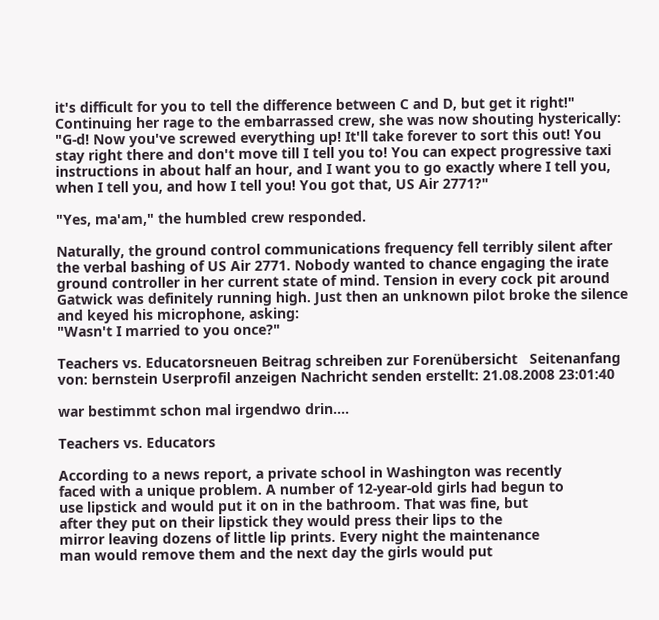it's difficult for you to tell the difference between C and D, but get it right!"
Continuing her rage to the embarrassed crew, she was now shouting hysterically: "G-d! Now you've screwed everything up! It'll take forever to sort this out! You stay right there and don't move till I tell you to! You can expect progressive taxi instructions in about half an hour, and I want you to go exactly where I tell you, when I tell you, and how I tell you! You got that, US Air 2771?"

"Yes, ma'am," the humbled crew responded.

Naturally, the ground control communications frequency fell terribly silent after the verbal bashing of US Air 2771. Nobody wanted to chance engaging the irate ground controller in her current state of mind. Tension in every cock pit around Gatwick was definitely running high. Just then an unknown pilot broke the silence and keyed his microphone, asking:
"Wasn't I married to you once?"

Teachers vs. Educatorsneuen Beitrag schreiben zur Forenübersicht   Seitenanfang
von: bernstein Userprofil anzeigen Nachricht senden erstellt: 21.08.2008 23:01:40

war bestimmt schon mal irgendwo drin....

Teachers vs. Educators

According to a news report, a private school in Washington was recently
faced with a unique problem. A number of 12-year-old girls had begun to
use lipstick and would put it on in the bathroom. That was fine, but
after they put on their lipstick they would press their lips to the
mirror leaving dozens of little lip prints. Every night the maintenance
man would remove them and the next day the girls would put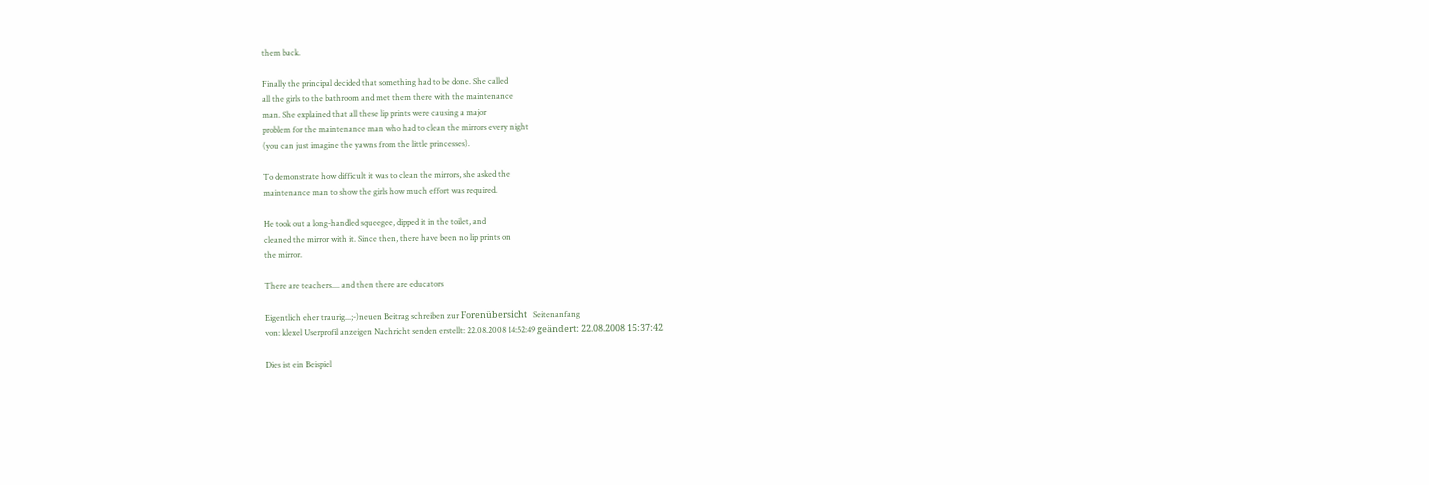them back.

Finally the principal decided that something had to be done. She called
all the girls to the bathroom and met them there with the maintenance
man. She explained that all these lip prints were causing a major
problem for the maintenance man who had to clean the mirrors every night
(you can just imagine the yawns from the little princesses).

To demonstrate how difficult it was to clean the mirrors, she asked the
maintenance man to show the girls how much effort was required.

He took out a long-handled squeegee, dipped it in the toilet, and
cleaned the mirror with it. Since then, there have been no lip prints on
the mirror.

There are teachers.... and then there are educators

Eigentlich eher traurig...;-)neuen Beitrag schreiben zur Forenübersicht   Seitenanfang
von: klexel Userprofil anzeigen Nachricht senden erstellt: 22.08.2008 14:52:49 geändert: 22.08.2008 15:37:42

Dies ist ein Beispiel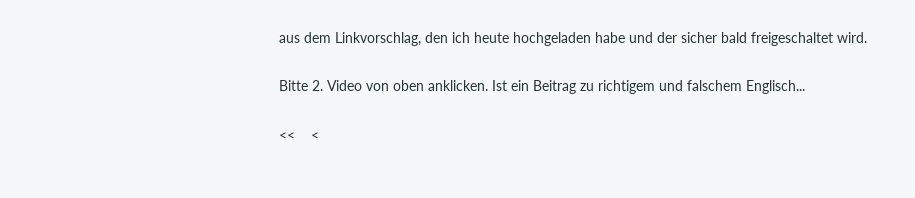aus dem Linkvorschlag, den ich heute hochgeladen habe und der sicher bald freigeschaltet wird.

Bitte 2. Video von oben anklicken. Ist ein Beitrag zu richtigem und falschem Englisch...

<<    <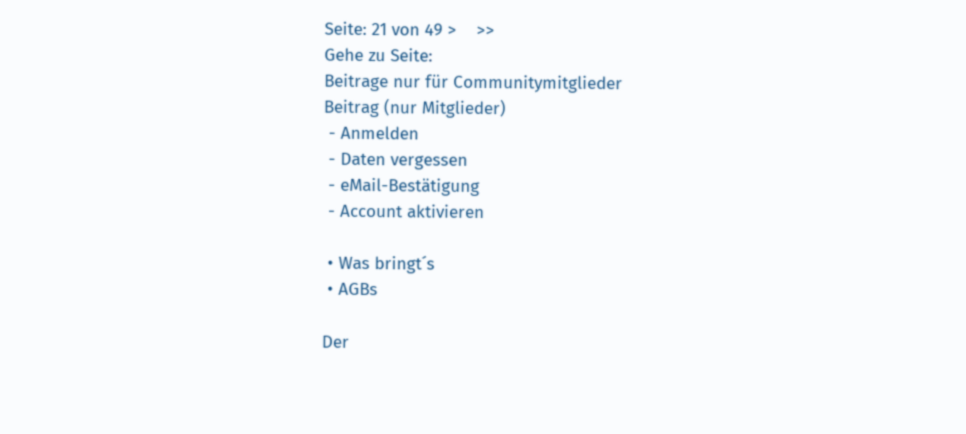Seite: 21 von 49 >    >>
Gehe zu Seite:
Beitrage nur für Communitymitglieder
Beitrag (nur Mitglieder)
 - Anmelden
 - Daten vergessen
 - eMail-Bestätigung
 - Account aktivieren

 • Was bringt´s
 • AGBs

Der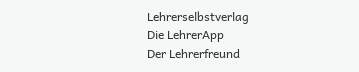Lehrerselbstverlag
Die LehrerApp
Der Lehrerfreund